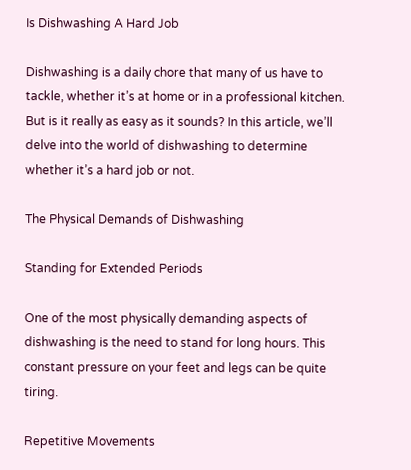Is Dishwashing A Hard Job

Dishwashing is a daily chore that many of us have to tackle, whether it’s at home or in a professional kitchen. But is it really as easy as it sounds? In this article, we’ll delve into the world of dishwashing to determine whether it’s a hard job or not.

The Physical Demands of Dishwashing

Standing for Extended Periods

One of the most physically demanding aspects of dishwashing is the need to stand for long hours. This constant pressure on your feet and legs can be quite tiring.

Repetitive Movements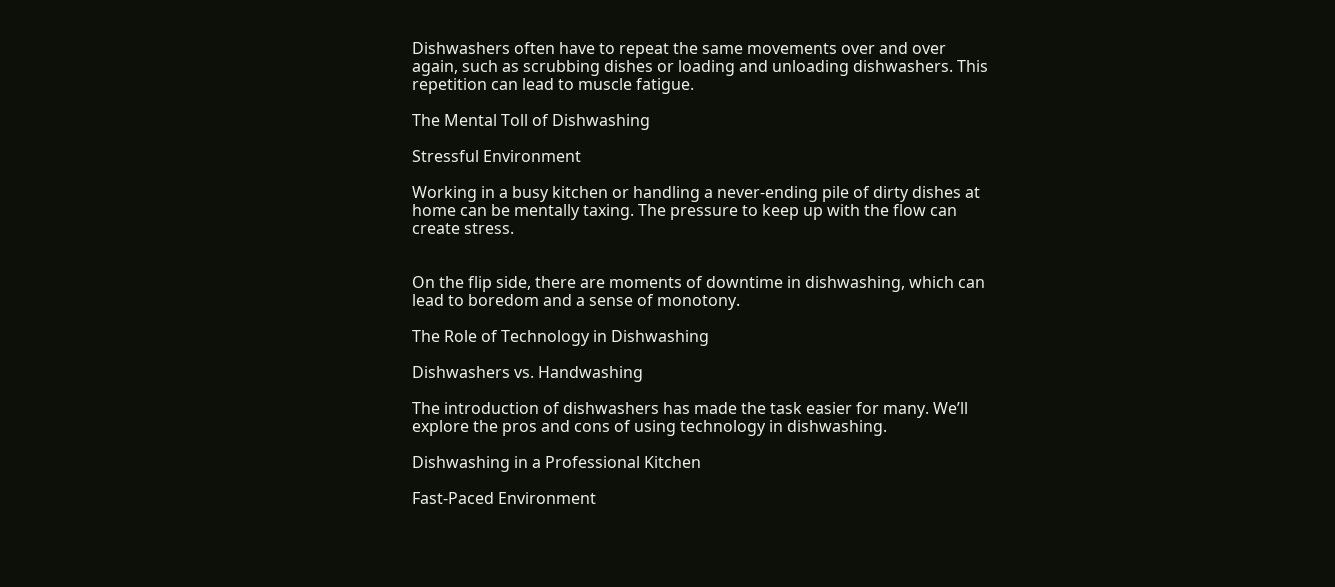Dishwashers often have to repeat the same movements over and over again, such as scrubbing dishes or loading and unloading dishwashers. This repetition can lead to muscle fatigue.

The Mental Toll of Dishwashing

Stressful Environment

Working in a busy kitchen or handling a never-ending pile of dirty dishes at home can be mentally taxing. The pressure to keep up with the flow can create stress.


On the flip side, there are moments of downtime in dishwashing, which can lead to boredom and a sense of monotony.

The Role of Technology in Dishwashing

Dishwashers vs. Handwashing

The introduction of dishwashers has made the task easier for many. We’ll explore the pros and cons of using technology in dishwashing.

Dishwashing in a Professional Kitchen

Fast-Paced Environment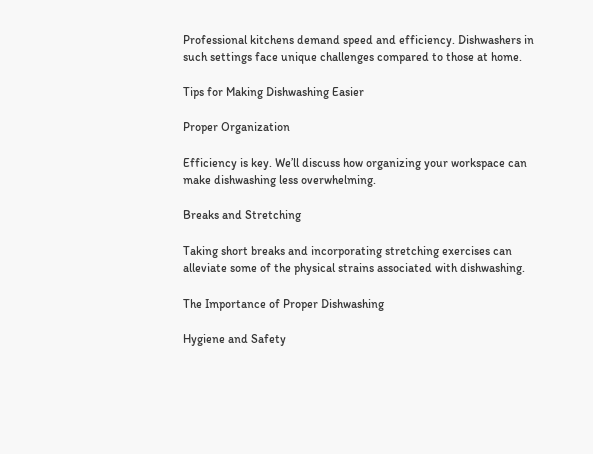Professional kitchens demand speed and efficiency. Dishwashers in such settings face unique challenges compared to those at home.

Tips for Making Dishwashing Easier

Proper Organization

Efficiency is key. We’ll discuss how organizing your workspace can make dishwashing less overwhelming.

Breaks and Stretching

Taking short breaks and incorporating stretching exercises can alleviate some of the physical strains associated with dishwashing.

The Importance of Proper Dishwashing

Hygiene and Safety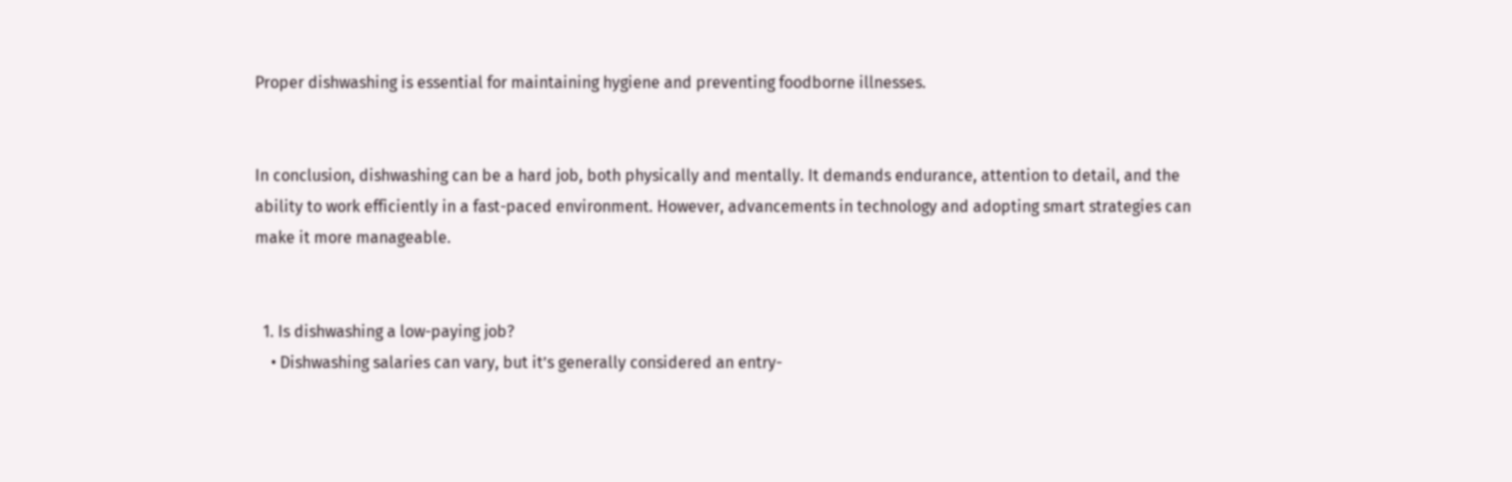Proper dishwashing is essential for maintaining hygiene and preventing foodborne illnesses.


In conclusion, dishwashing can be a hard job, both physically and mentally. It demands endurance, attention to detail, and the ability to work efficiently in a fast-paced environment. However, advancements in technology and adopting smart strategies can make it more manageable.


  1. Is dishwashing a low-paying job?
    • Dishwashing salaries can vary, but it’s generally considered an entry-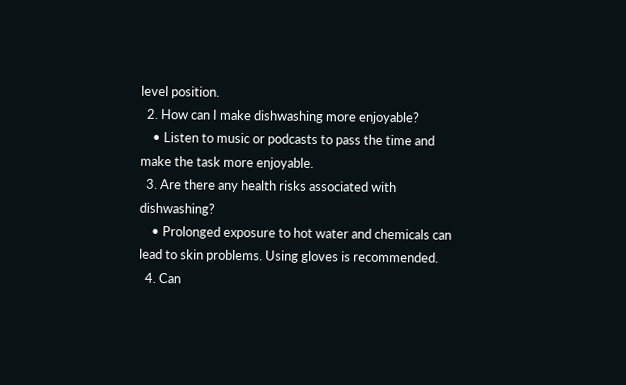level position.
  2. How can I make dishwashing more enjoyable?
    • Listen to music or podcasts to pass the time and make the task more enjoyable.
  3. Are there any health risks associated with dishwashing?
    • Prolonged exposure to hot water and chemicals can lead to skin problems. Using gloves is recommended.
  4. Can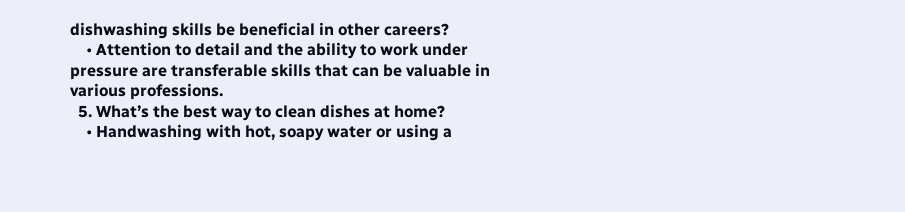dishwashing skills be beneficial in other careers?
    • Attention to detail and the ability to work under pressure are transferable skills that can be valuable in various professions.
  5. What’s the best way to clean dishes at home?
    • Handwashing with hot, soapy water or using a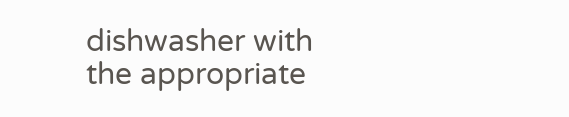dishwasher with the appropriate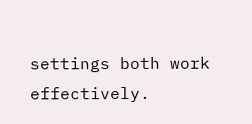settings both work effectively.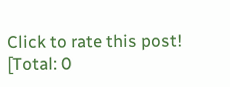Click to rate this post!
[Total: 0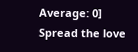Average: 0]
Spread the love